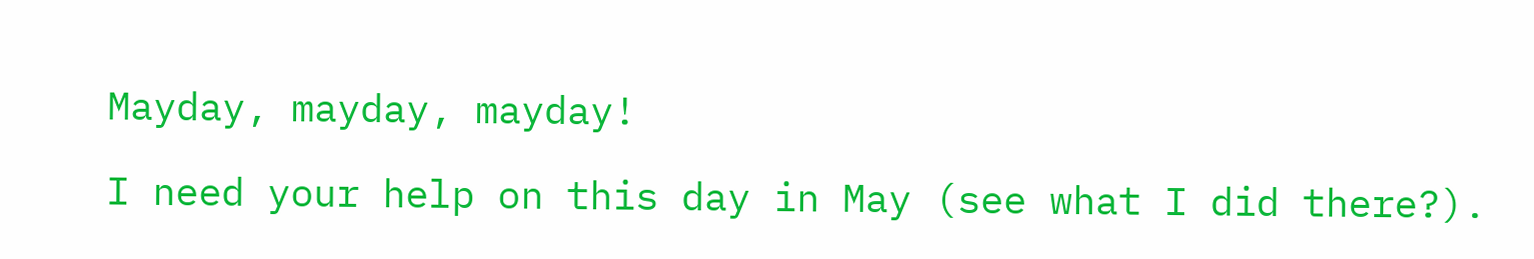Mayday, mayday, mayday!

I need your help on this day in May (see what I did there?).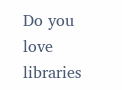Do you love libraries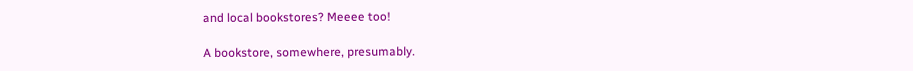and local bookstores? Meeee too!

A bookstore, somewhere, presumably.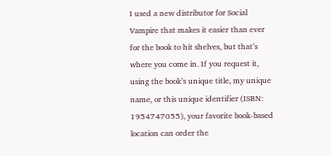I used a new distributor for Social Vampire that makes it easier than ever for the book to hit shelves, but that’s where you come in. If you request it, using the book’s unique title, my unique name, or this unique identifier (ISBN: 1954747055), your favorite book-based location can order the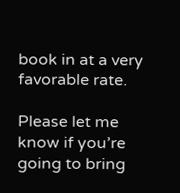book in at a very favorable rate.

Please let me know if you’re going to bring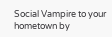Social Vampire to your hometown by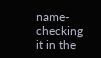name-checking it in the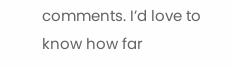comments. I’d love to know how far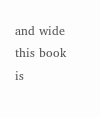and wide this book is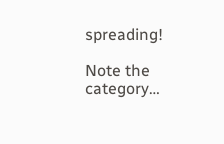spreading!

Note the category…